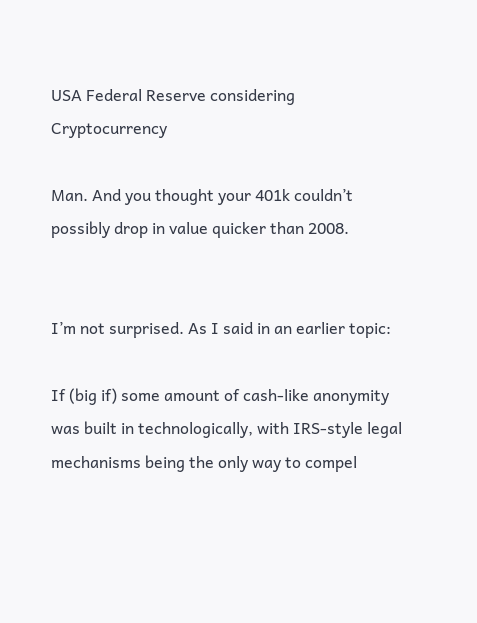USA Federal Reserve considering Cryptocurrency

Man. And you thought your 401k couldn’t possibly drop in value quicker than 2008.


I’m not surprised. As I said in an earlier topic:

If (big if) some amount of cash-like anonymity was built in technologically, with IRS-style legal mechanisms being the only way to compel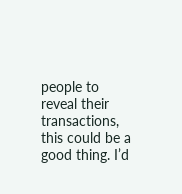people to reveal their transactions, this could be a good thing. I’d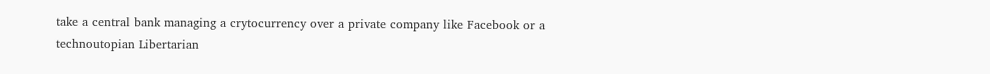take a central bank managing a crytocurrency over a private company like Facebook or a technoutopian Libertarian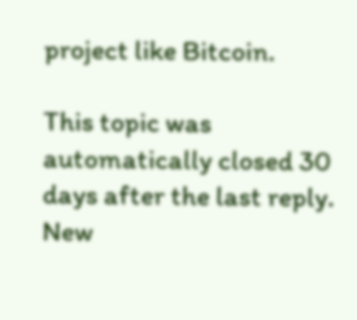project like Bitcoin.

This topic was automatically closed 30 days after the last reply. New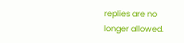replies are no longer allowed.